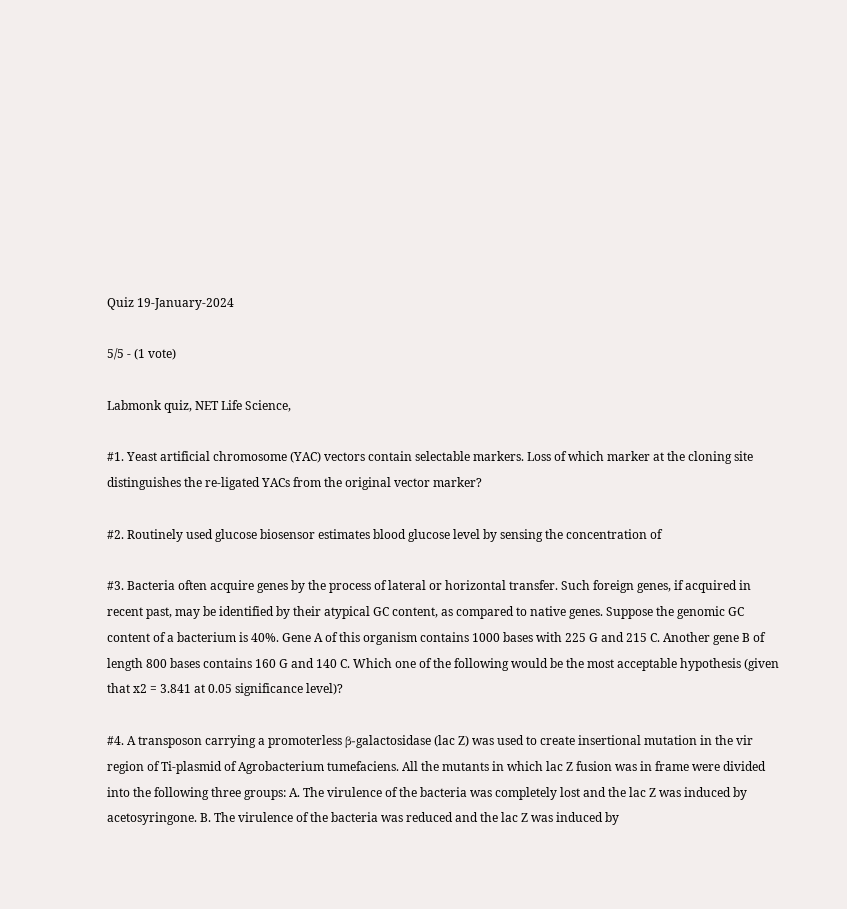Quiz 19-January-2024

5/5 - (1 vote)

Labmonk quiz, NET Life Science,

#1. Yeast artificial chromosome (YAC) vectors contain selectable markers. Loss of which marker at the cloning site distinguishes the re-ligated YACs from the original vector marker?

#2. Routinely used glucose biosensor estimates blood glucose level by sensing the concentration of

#3. Bacteria often acquire genes by the process of lateral or horizontal transfer. Such foreign genes, if acquired in recent past, may be identified by their atypical GC content, as compared to native genes. Suppose the genomic GC content of a bacterium is 40%. Gene A of this organism contains 1000 bases with 225 G and 215 C. Another gene B of length 800 bases contains 160 G and 140 C. Which one of the following would be the most acceptable hypothesis (given that x2 = 3.841 at 0.05 significance level)?

#4. A transposon carrying a promoterless β-galactosidase (lac Z) was used to create insertional mutation in the vir region of Ti-plasmid of Agrobacterium tumefaciens. All the mutants in which lac Z fusion was in frame were divided into the following three groups: A. The virulence of the bacteria was completely lost and the lac Z was induced by acetosyringone. B. The virulence of the bacteria was reduced and the lac Z was induced by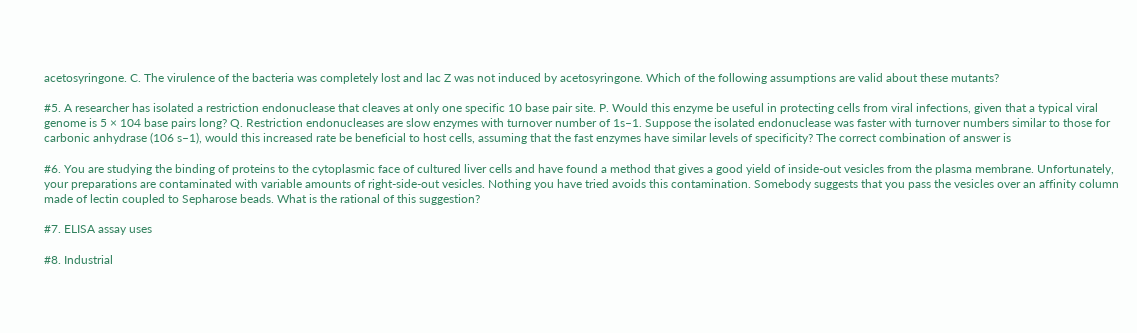acetosyringone. C. The virulence of the bacteria was completely lost and lac Z was not induced by acetosyringone. Which of the following assumptions are valid about these mutants?

#5. A researcher has isolated a restriction endonuclease that cleaves at only one specific 10 base pair site. P. Would this enzyme be useful in protecting cells from viral infections, given that a typical viral genome is 5 × 104 base pairs long? Q. Restriction endonucleases are slow enzymes with turnover number of 1s–1. Suppose the isolated endonuclease was faster with turnover numbers similar to those for carbonic anhydrase (106 s–1), would this increased rate be beneficial to host cells, assuming that the fast enzymes have similar levels of specificity? The correct combination of answer is

#6. You are studying the binding of proteins to the cytoplasmic face of cultured liver cells and have found a method that gives a good yield of inside-out vesicles from the plasma membrane. Unfortunately, your preparations are contaminated with variable amounts of right-side-out vesicles. Nothing you have tried avoids this contamination. Somebody suggests that you pass the vesicles over an affinity column made of lectin coupled to Sepharose beads. What is the rational of this suggestion?

#7. ELISA assay uses

#8. Industrial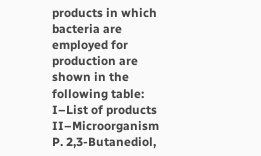products in which bacteria are employed for production are shown in the following table: I–List of products II–Microorganism P. 2,3-Butanediol,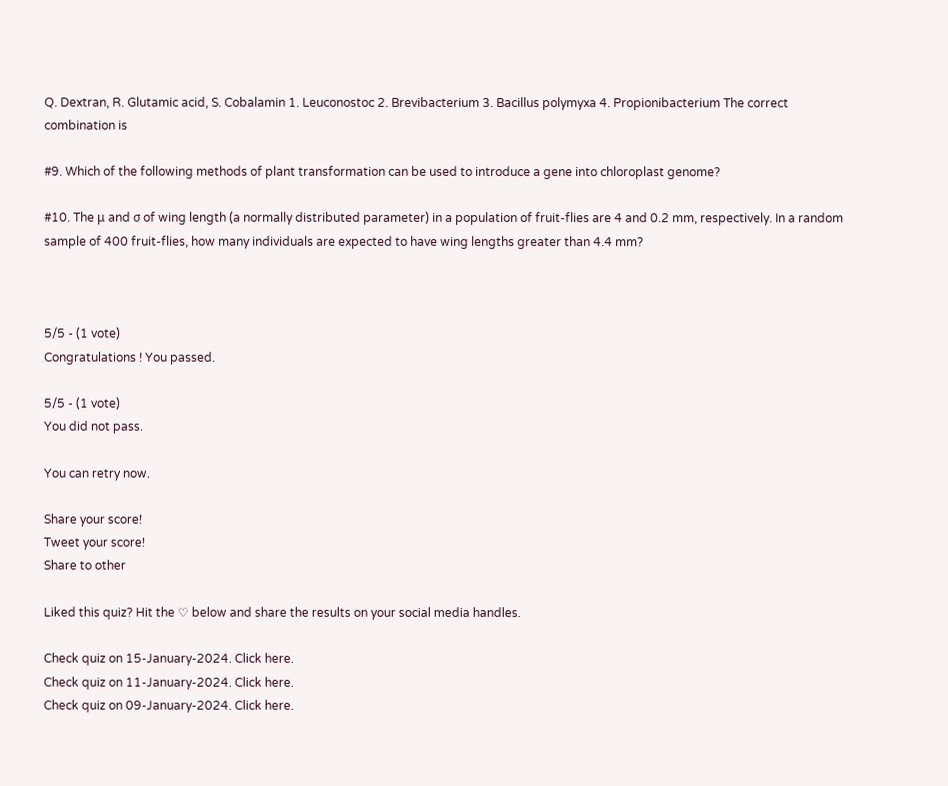Q. Dextran, R. Glutamic acid, S. Cobalamin 1. Leuconostoc 2. Brevibacterium 3. Bacillus polymyxa 4. Propionibacterium The correct combination is

#9. Which of the following methods of plant transformation can be used to introduce a gene into chloroplast genome?

#10. The μ and σ of wing length (a normally distributed parameter) in a population of fruit-flies are 4 and 0.2 mm, respectively. In a random sample of 400 fruit-flies, how many individuals are expected to have wing lengths greater than 4.4 mm?



5/5 - (1 vote)
Congratulations ! You passed.

5/5 - (1 vote)
You did not pass.

You can retry now.

Share your score!
Tweet your score!
Share to other

Liked this quiz? Hit the ♡ below and share the results on your social media handles.

Check quiz on 15-January-2024. Click here.
Check quiz on 11-January-2024. Click here.
Check quiz on 09-January-2024. Click here.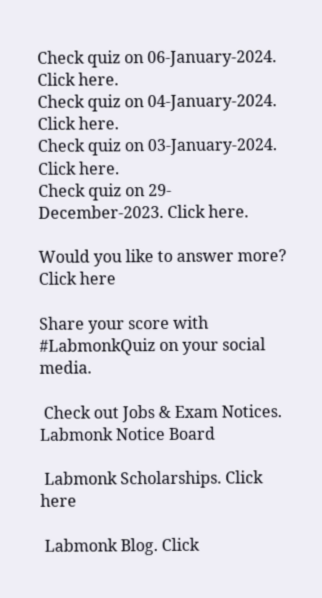Check quiz on 06-January-2024. Click here.
Check quiz on 04-January-2024. Click here.
Check quiz on 03-January-2024. Click here.
Check quiz on 29-December-2023. Click here.

Would you like to answer more? Click here

Share your score with #LabmonkQuiz on your social media.

 Check out Jobs & Exam Notices. Labmonk Notice Board

 Labmonk Scholarships. Click here

 Labmonk Blog. Click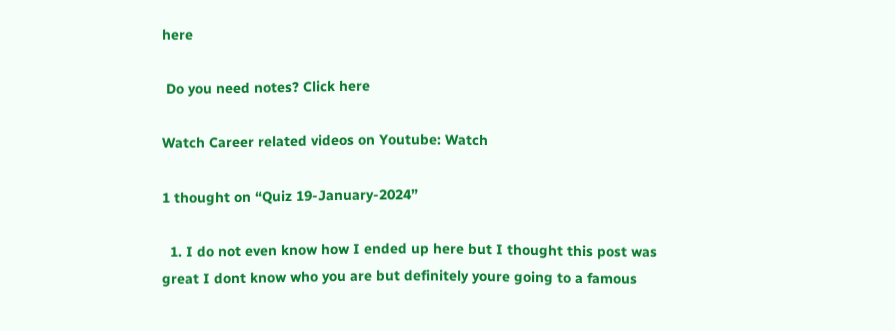here

 Do you need notes? Click here

Watch Career related videos on Youtube: Watch

1 thought on “Quiz 19-January-2024”

  1. I do not even know how I ended up here but I thought this post was great I dont know who you are but definitely youre going to a famous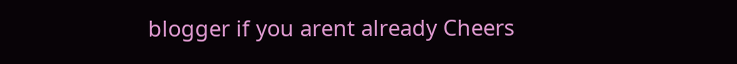blogger if you arent already Cheers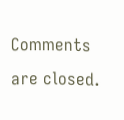Comments are closed.